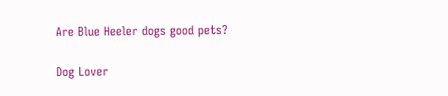Are Blue Heeler dogs good pets?

Dog Lover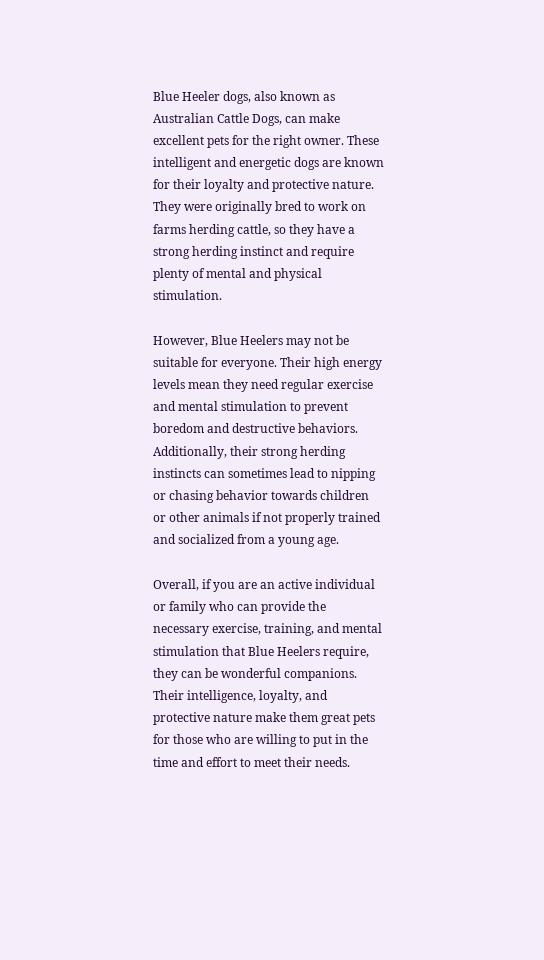Blue Heeler dogs, also known as Australian Cattle Dogs, can make excellent pets for the right owner. These intelligent and energetic dogs are known for their loyalty and protective nature. They were originally bred to work on farms herding cattle, so they have a strong herding instinct and require plenty of mental and physical stimulation.

However, Blue Heelers may not be suitable for everyone. Their high energy levels mean they need regular exercise and mental stimulation to prevent boredom and destructive behaviors. Additionally, their strong herding instincts can sometimes lead to nipping or chasing behavior towards children or other animals if not properly trained and socialized from a young age.

Overall, if you are an active individual or family who can provide the necessary exercise, training, and mental stimulation that Blue Heelers require, they can be wonderful companions. Their intelligence, loyalty, and protective nature make them great pets for those who are willing to put in the time and effort to meet their needs.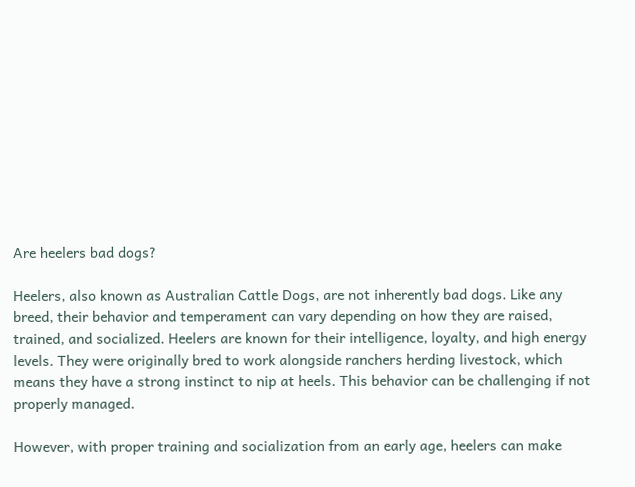Are heelers bad dogs?

Heelers, also known as Australian Cattle Dogs, are not inherently bad dogs. Like any breed, their behavior and temperament can vary depending on how they are raised, trained, and socialized. Heelers are known for their intelligence, loyalty, and high energy levels. They were originally bred to work alongside ranchers herding livestock, which means they have a strong instinct to nip at heels. This behavior can be challenging if not properly managed.

However, with proper training and socialization from an early age, heelers can make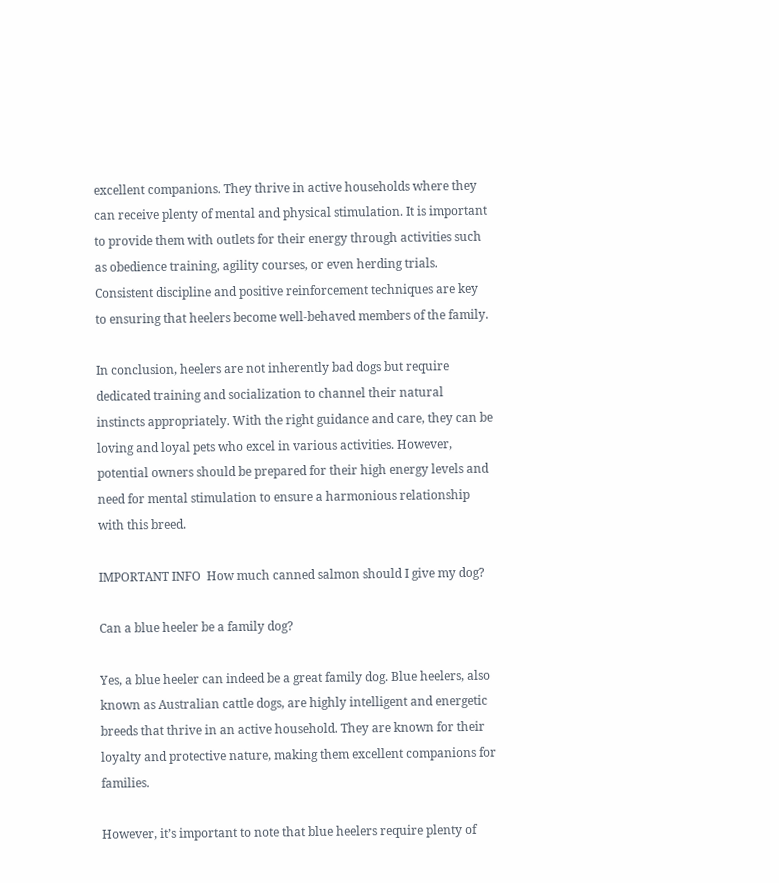excellent companions. They thrive in active households where they can receive plenty of mental and physical stimulation. It is important to provide them with outlets for their energy through activities such as obedience training, agility courses, or even herding trials. Consistent discipline and positive reinforcement techniques are key to ensuring that heelers become well-behaved members of the family.

In conclusion, heelers are not inherently bad dogs but require dedicated training and socialization to channel their natural instincts appropriately. With the right guidance and care, they can be loving and loyal pets who excel in various activities. However, potential owners should be prepared for their high energy levels and need for mental stimulation to ensure a harmonious relationship with this breed.

IMPORTANT INFO  How much canned salmon should I give my dog?

Can a blue heeler be a family dog?

Yes, a blue heeler can indeed be a great family dog. Blue heelers, also known as Australian cattle dogs, are highly intelligent and energetic breeds that thrive in an active household. They are known for their loyalty and protective nature, making them excellent companions for families.

However, it’s important to note that blue heelers require plenty of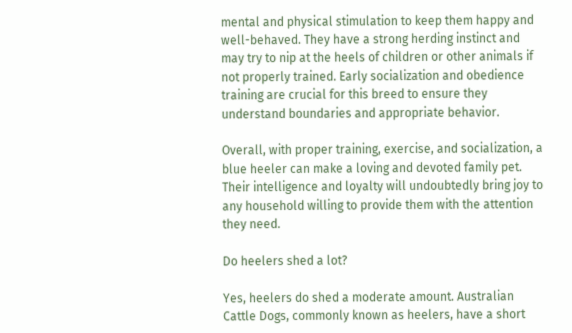mental and physical stimulation to keep them happy and well-behaved. They have a strong herding instinct and may try to nip at the heels of children or other animals if not properly trained. Early socialization and obedience training are crucial for this breed to ensure they understand boundaries and appropriate behavior.

Overall, with proper training, exercise, and socialization, a blue heeler can make a loving and devoted family pet. Their intelligence and loyalty will undoubtedly bring joy to any household willing to provide them with the attention they need.

Do heelers shed a lot?

Yes, heelers do shed a moderate amount. Australian Cattle Dogs, commonly known as heelers, have a short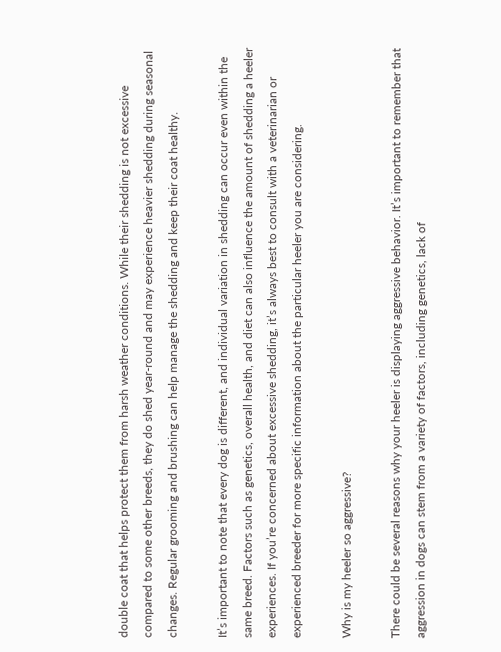double coat that helps protect them from harsh weather conditions. While their shedding is not excessive compared to some other breeds, they do shed year-round and may experience heavier shedding during seasonal changes. Regular grooming and brushing can help manage the shedding and keep their coat healthy.

It’s important to note that every dog is different, and individual variation in shedding can occur even within the same breed. Factors such as genetics, overall health, and diet can also influence the amount of shedding a heeler experiences. If you’re concerned about excessive shedding, it’s always best to consult with a veterinarian or experienced breeder for more specific information about the particular heeler you are considering.

Why is my heeler so aggressive?

There could be several reasons why your heeler is displaying aggressive behavior. It’s important to remember that aggression in dogs can stem from a variety of factors, including genetics, lack of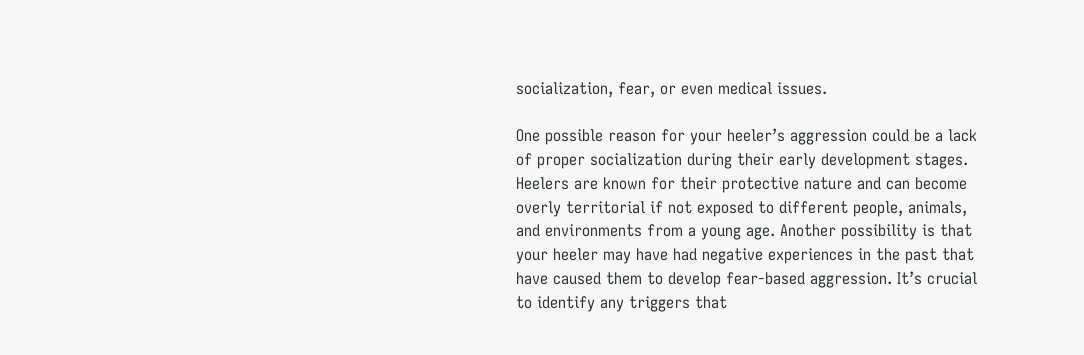socialization, fear, or even medical issues.

One possible reason for your heeler’s aggression could be a lack of proper socialization during their early development stages. Heelers are known for their protective nature and can become overly territorial if not exposed to different people, animals, and environments from a young age. Another possibility is that your heeler may have had negative experiences in the past that have caused them to develop fear-based aggression. It’s crucial to identify any triggers that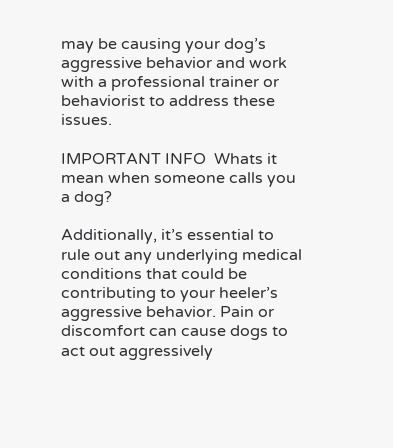may be causing your dog’s aggressive behavior and work with a professional trainer or behaviorist to address these issues.

IMPORTANT INFO  Whats it mean when someone calls you a dog?

Additionally, it’s essential to rule out any underlying medical conditions that could be contributing to your heeler’s aggressive behavior. Pain or discomfort can cause dogs to act out aggressively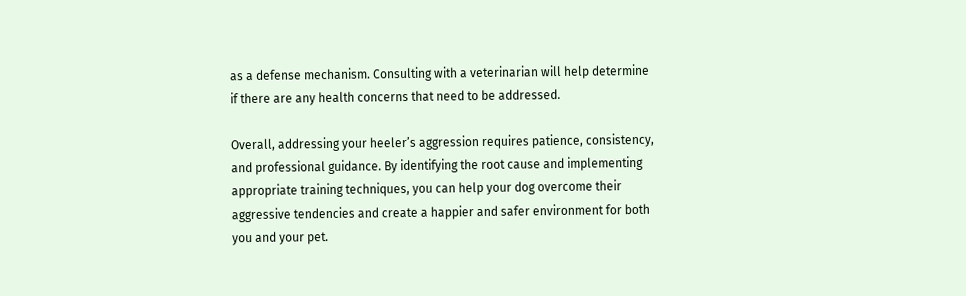as a defense mechanism. Consulting with a veterinarian will help determine if there are any health concerns that need to be addressed.

Overall, addressing your heeler’s aggression requires patience, consistency, and professional guidance. By identifying the root cause and implementing appropriate training techniques, you can help your dog overcome their aggressive tendencies and create a happier and safer environment for both you and your pet.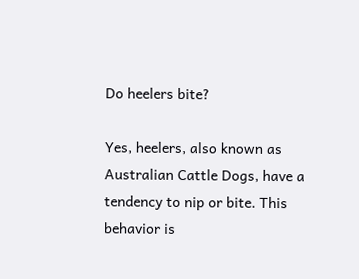Do heelers bite?

Yes, heelers, also known as Australian Cattle Dogs, have a tendency to nip or bite. This behavior is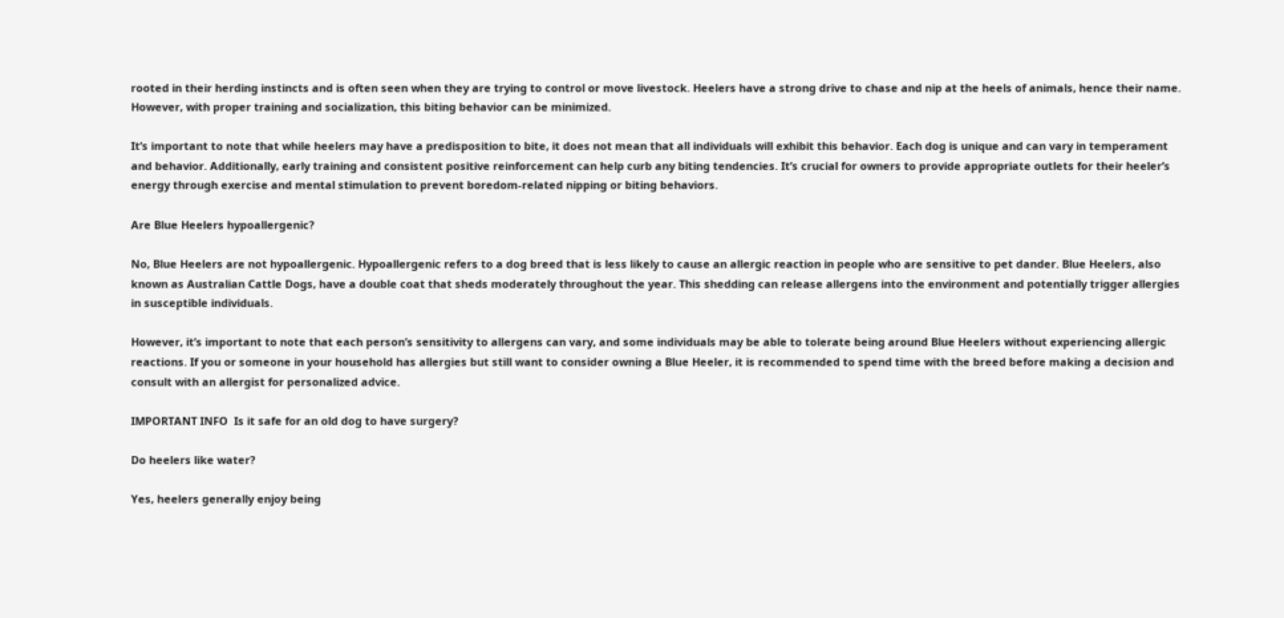rooted in their herding instincts and is often seen when they are trying to control or move livestock. Heelers have a strong drive to chase and nip at the heels of animals, hence their name. However, with proper training and socialization, this biting behavior can be minimized.

It’s important to note that while heelers may have a predisposition to bite, it does not mean that all individuals will exhibit this behavior. Each dog is unique and can vary in temperament and behavior. Additionally, early training and consistent positive reinforcement can help curb any biting tendencies. It’s crucial for owners to provide appropriate outlets for their heeler’s energy through exercise and mental stimulation to prevent boredom-related nipping or biting behaviors.

Are Blue Heelers hypoallergenic?

No, Blue Heelers are not hypoallergenic. Hypoallergenic refers to a dog breed that is less likely to cause an allergic reaction in people who are sensitive to pet dander. Blue Heelers, also known as Australian Cattle Dogs, have a double coat that sheds moderately throughout the year. This shedding can release allergens into the environment and potentially trigger allergies in susceptible individuals.

However, it’s important to note that each person’s sensitivity to allergens can vary, and some individuals may be able to tolerate being around Blue Heelers without experiencing allergic reactions. If you or someone in your household has allergies but still want to consider owning a Blue Heeler, it is recommended to spend time with the breed before making a decision and consult with an allergist for personalized advice.

IMPORTANT INFO  Is it safe for an old dog to have surgery?

Do heelers like water?

Yes, heelers generally enjoy being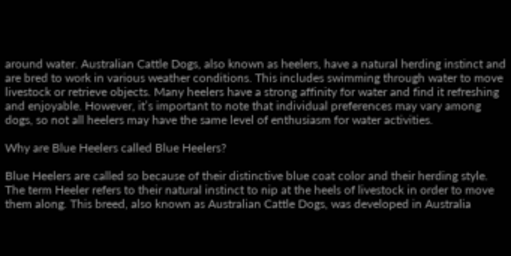around water. Australian Cattle Dogs, also known as heelers, have a natural herding instinct and are bred to work in various weather conditions. This includes swimming through water to move livestock or retrieve objects. Many heelers have a strong affinity for water and find it refreshing and enjoyable. However, it’s important to note that individual preferences may vary among dogs, so not all heelers may have the same level of enthusiasm for water activities.

Why are Blue Heelers called Blue Heelers?

Blue Heelers are called so because of their distinctive blue coat color and their herding style. The term Heeler refers to their natural instinct to nip at the heels of livestock in order to move them along. This breed, also known as Australian Cattle Dogs, was developed in Australia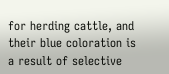for herding cattle, and their blue coloration is a result of selective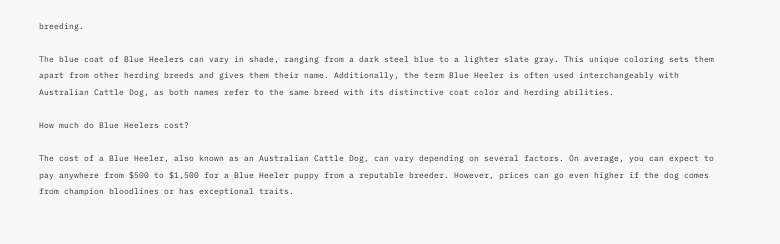breeding.

The blue coat of Blue Heelers can vary in shade, ranging from a dark steel blue to a lighter slate gray. This unique coloring sets them apart from other herding breeds and gives them their name. Additionally, the term Blue Heeler is often used interchangeably with Australian Cattle Dog, as both names refer to the same breed with its distinctive coat color and herding abilities.

How much do Blue Heelers cost?

The cost of a Blue Heeler, also known as an Australian Cattle Dog, can vary depending on several factors. On average, you can expect to pay anywhere from $500 to $1,500 for a Blue Heeler puppy from a reputable breeder. However, prices can go even higher if the dog comes from champion bloodlines or has exceptional traits.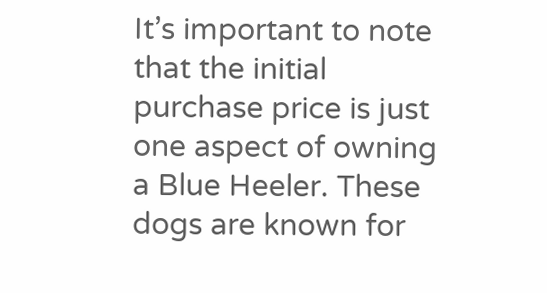It’s important to note that the initial purchase price is just one aspect of owning a Blue Heeler. These dogs are known for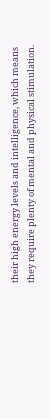their high energy levels and intelligence, which means they require plenty of mental and physical stimulation.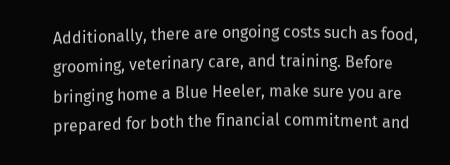Additionally, there are ongoing costs such as food, grooming, veterinary care, and training. Before bringing home a Blue Heeler, make sure you are prepared for both the financial commitment and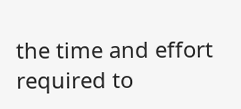the time and effort required to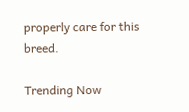properly care for this breed.

Trending Now